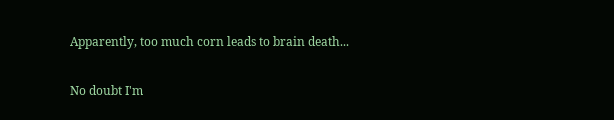Apparently, too much corn leads to brain death...

No doubt I'm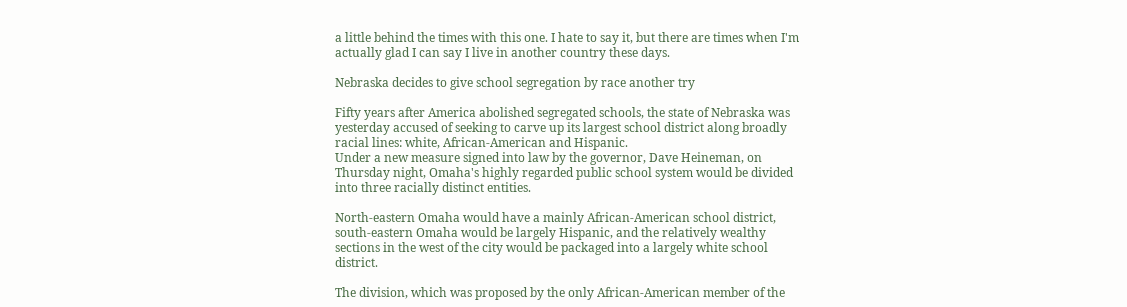a little behind the times with this one. I hate to say it, but there are times when I'm actually glad I can say I live in another country these days.

Nebraska decides to give school segregation by race another try

Fifty years after America abolished segregated schools, the state of Nebraska was yesterday accused of seeking to carve up its largest school district along broadly racial lines: white, African-American and Hispanic.
Under a new measure signed into law by the governor, Dave Heineman, on Thursday night, Omaha's highly regarded public school system would be divided into three racially distinct entities.

North-eastern Omaha would have a mainly African-American school district, south-eastern Omaha would be largely Hispanic, and the relatively wealthy sections in the west of the city would be packaged into a largely white school district.

The division, which was proposed by the only African-American member of the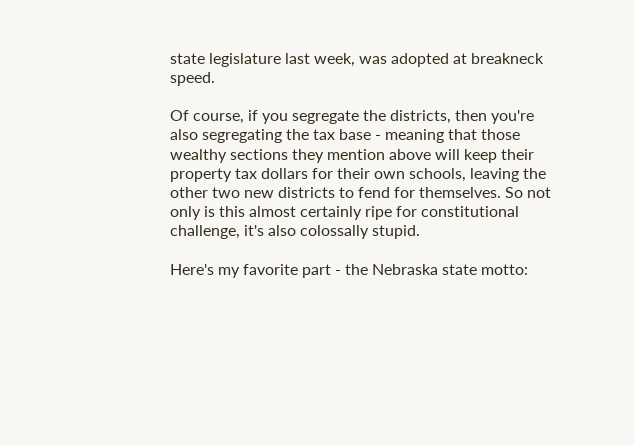state legislature last week, was adopted at breakneck speed.

Of course, if you segregate the districts, then you're also segregating the tax base - meaning that those wealthy sections they mention above will keep their property tax dollars for their own schools, leaving the other two new districts to fend for themselves. So not only is this almost certainly ripe for constitutional challenge, it's also colossally stupid.

Here's my favorite part - the Nebraska state motto: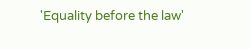'Equality before the law'